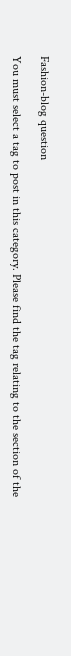Fashion-blog question

You must select a tag to post in this category. Please find the tag relating to the section of the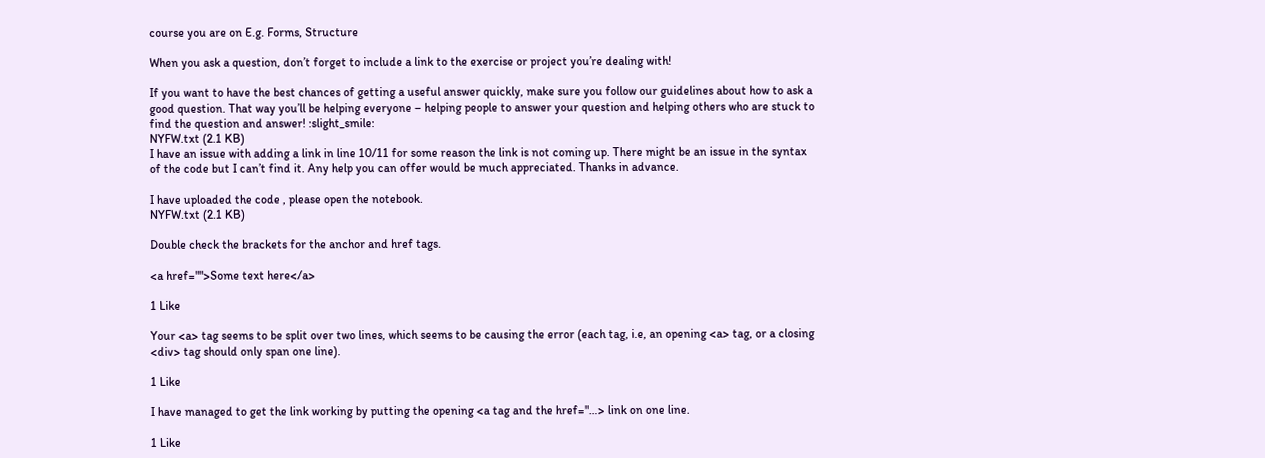course you are on E.g. Forms, Structure

When you ask a question, don’t forget to include a link to the exercise or project you’re dealing with!

If you want to have the best chances of getting a useful answer quickly, make sure you follow our guidelines about how to ask a good question. That way you’ll be helping everyone – helping people to answer your question and helping others who are stuck to find the question and answer! :slight_smile:
NYFW.txt (2.1 KB)
I have an issue with adding a link in line 10/11 for some reason the link is not coming up. There might be an issue in the syntax of the code but I can’t find it. Any help you can offer would be much appreciated. Thanks in advance.

I have uploaded the code , please open the notebook.
NYFW.txt (2.1 KB)

Double check the brackets for the anchor and href tags.

<a href="">Some text here</a>

1 Like

Your <a> tag seems to be split over two lines, which seems to be causing the error (each tag, i.e, an opening <a> tag, or a closing <div> tag should only span one line).

1 Like

I have managed to get the link working by putting the opening <a tag and the href="…> link on one line.

1 Like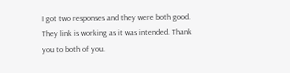I got two responses and they were both good. They link is working as it was intended. Thank you to both of you.